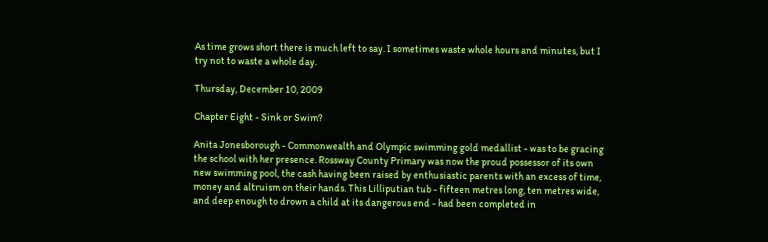As time grows short there is much left to say. I sometimes waste whole hours and minutes, but I try not to waste a whole day.

Thursday, December 10, 2009

Chapter Eight - Sink or Swim?

Anita Jonesborough - Commonwealth and Olympic swimming gold medallist - was to be gracing the school with her presence. Rossway County Primary was now the proud possessor of its own new swimming pool, the cash having been raised by enthusiastic parents with an excess of time, money and altruism on their hands. This Lilliputian tub - fifteen metres long, ten metres wide, and deep enough to drown a child at its dangerous end - had been completed in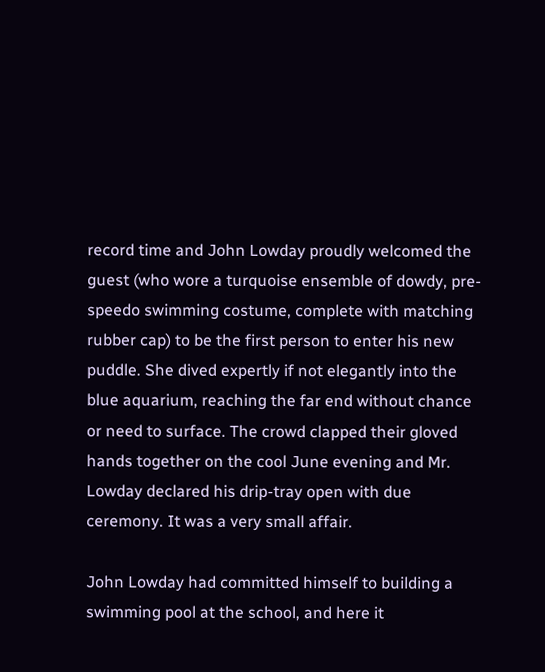record time and John Lowday proudly welcomed the guest (who wore a turquoise ensemble of dowdy, pre-speedo swimming costume, complete with matching rubber cap) to be the first person to enter his new puddle. She dived expertly if not elegantly into the blue aquarium, reaching the far end without chance or need to surface. The crowd clapped their gloved hands together on the cool June evening and Mr. Lowday declared his drip-tray open with due ceremony. It was a very small affair.

John Lowday had committed himself to building a swimming pool at the school, and here it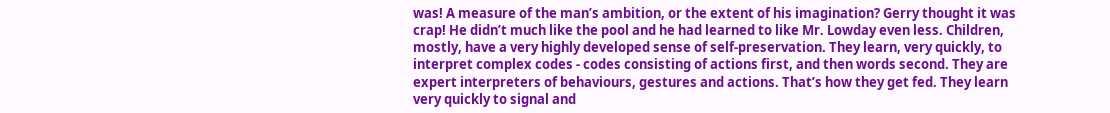was! A measure of the man’s ambition, or the extent of his imagination? Gerry thought it was crap! He didn’t much like the pool and he had learned to like Mr. Lowday even less. Children, mostly, have a very highly developed sense of self-preservation. They learn, very quickly, to interpret complex codes - codes consisting of actions first, and then words second. They are expert interpreters of behaviours, gestures and actions. That’s how they get fed. They learn very quickly to signal and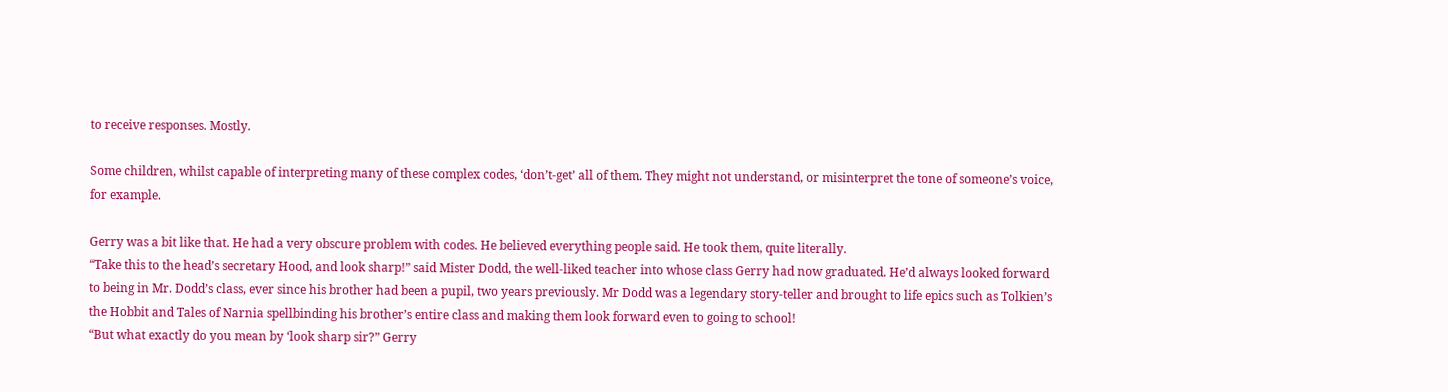to receive responses. Mostly.

Some children, whilst capable of interpreting many of these complex codes, ‘don’t-get’ all of them. They might not understand, or misinterpret the tone of someone’s voice, for example.

Gerry was a bit like that. He had a very obscure problem with codes. He believed everything people said. He took them, quite literally.
“Take this to the head’s secretary Hood, and look sharp!” said Mister Dodd, the well-liked teacher into whose class Gerry had now graduated. He’d always looked forward to being in Mr. Dodd’s class, ever since his brother had been a pupil, two years previously. Mr Dodd was a legendary story-teller and brought to life epics such as Tolkien’s the Hobbit and Tales of Narnia spellbinding his brother’s entire class and making them look forward even to going to school!
“But what exactly do you mean by ‘look sharp sir?” Gerry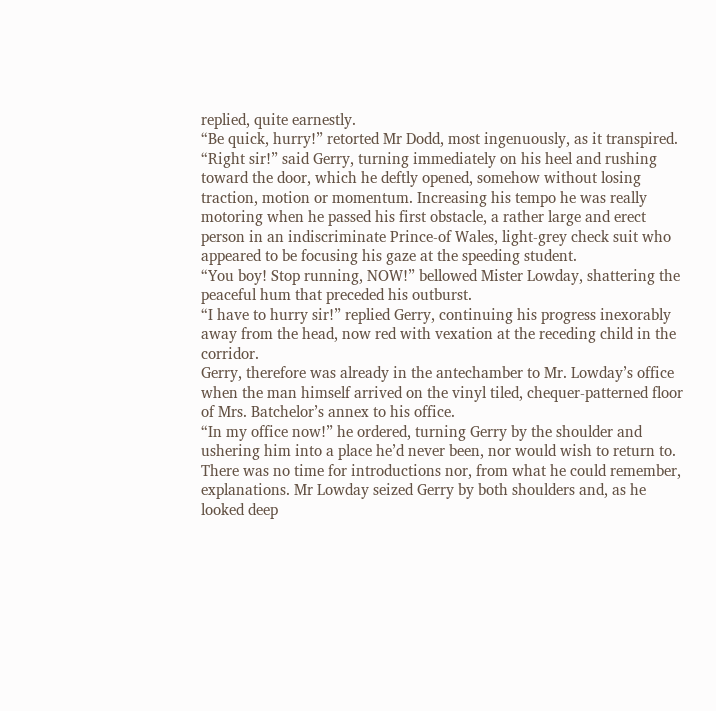replied, quite earnestly.
“Be quick, hurry!” retorted Mr Dodd, most ingenuously, as it transpired.
“Right sir!” said Gerry, turning immediately on his heel and rushing toward the door, which he deftly opened, somehow without losing traction, motion or momentum. Increasing his tempo he was really motoring when he passed his first obstacle, a rather large and erect person in an indiscriminate Prince-of Wales, light-grey check suit who appeared to be focusing his gaze at the speeding student.
“You boy! Stop running, NOW!” bellowed Mister Lowday, shattering the peaceful hum that preceded his outburst.
“I have to hurry sir!” replied Gerry, continuing his progress inexorably away from the head, now red with vexation at the receding child in the corridor.
Gerry, therefore was already in the antechamber to Mr. Lowday’s office when the man himself arrived on the vinyl tiled, chequer-patterned floor of Mrs. Batchelor’s annex to his office.
“In my office now!” he ordered, turning Gerry by the shoulder and ushering him into a place he’d never been, nor would wish to return to.
There was no time for introductions nor, from what he could remember, explanations. Mr Lowday seized Gerry by both shoulders and, as he looked deep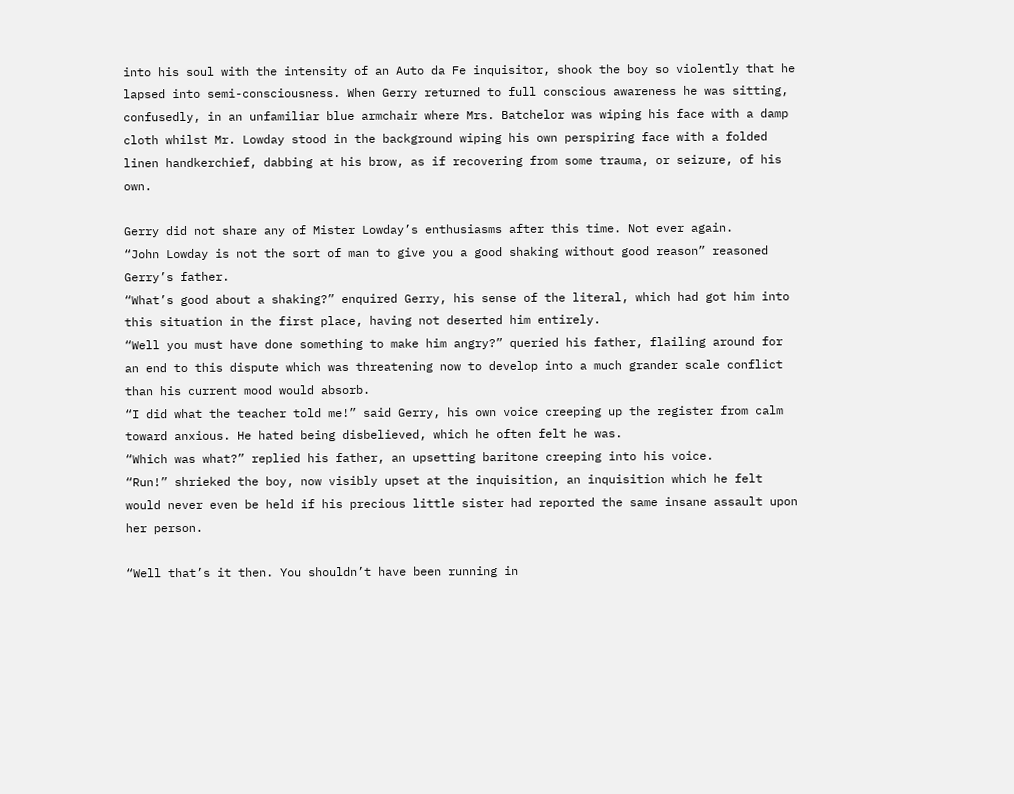into his soul with the intensity of an Auto da Fe inquisitor, shook the boy so violently that he lapsed into semi-consciousness. When Gerry returned to full conscious awareness he was sitting, confusedly, in an unfamiliar blue armchair where Mrs. Batchelor was wiping his face with a damp cloth whilst Mr. Lowday stood in the background wiping his own perspiring face with a folded linen handkerchief, dabbing at his brow, as if recovering from some trauma, or seizure, of his own.

Gerry did not share any of Mister Lowday’s enthusiasms after this time. Not ever again.
“John Lowday is not the sort of man to give you a good shaking without good reason” reasoned Gerry’s father.
“What’s good about a shaking?” enquired Gerry, his sense of the literal, which had got him into this situation in the first place, having not deserted him entirely.
“Well you must have done something to make him angry?” queried his father, flailing around for an end to this dispute which was threatening now to develop into a much grander scale conflict than his current mood would absorb.
“I did what the teacher told me!” said Gerry, his own voice creeping up the register from calm toward anxious. He hated being disbelieved, which he often felt he was.
“Which was what?” replied his father, an upsetting baritone creeping into his voice.
“Run!” shrieked the boy, now visibly upset at the inquisition, an inquisition which he felt would never even be held if his precious little sister had reported the same insane assault upon her person.

“Well that’s it then. You shouldn’t have been running in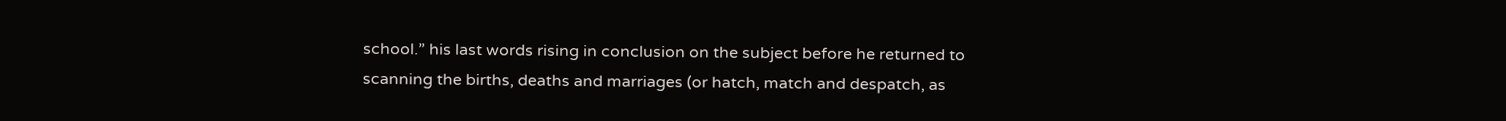school.” his last words rising in conclusion on the subject before he returned to scanning the births, deaths and marriages (or hatch, match and despatch, as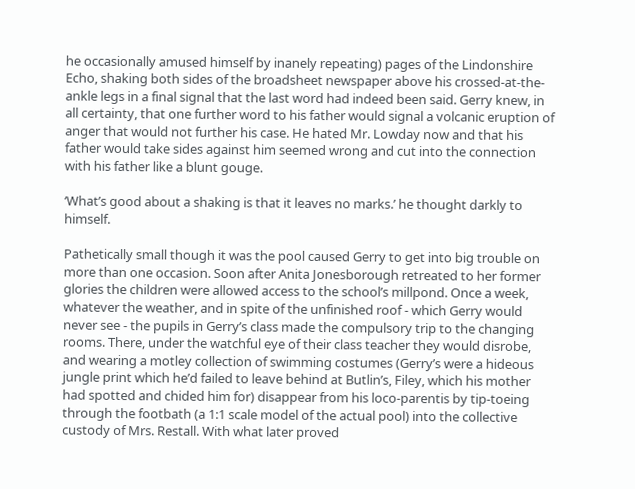he occasionally amused himself by inanely repeating) pages of the Lindonshire Echo, shaking both sides of the broadsheet newspaper above his crossed-at-the-ankle legs in a final signal that the last word had indeed been said. Gerry knew, in all certainty, that one further word to his father would signal a volcanic eruption of anger that would not further his case. He hated Mr. Lowday now and that his father would take sides against him seemed wrong and cut into the connection with his father like a blunt gouge.

‘What’s good about a shaking is that it leaves no marks.’ he thought darkly to himself.

Pathetically small though it was the pool caused Gerry to get into big trouble on more than one occasion. Soon after Anita Jonesborough retreated to her former glories the children were allowed access to the school’s millpond. Once a week, whatever the weather, and in spite of the unfinished roof - which Gerry would never see - the pupils in Gerry’s class made the compulsory trip to the changing rooms. There, under the watchful eye of their class teacher they would disrobe, and wearing a motley collection of swimming costumes (Gerry’s were a hideous jungle print which he’d failed to leave behind at Butlin’s, Filey, which his mother had spotted and chided him for) disappear from his loco-parentis by tip-toeing through the footbath (a 1:1 scale model of the actual pool) into the collective custody of Mrs. Restall. With what later proved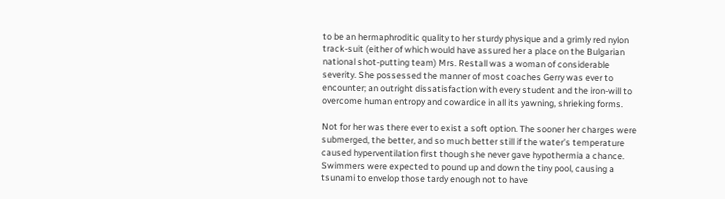to be an hermaphroditic quality to her sturdy physique and a grimly red nylon track-suit (either of which would have assured her a place on the Bulgarian national shot-putting team) Mrs. Restall was a woman of considerable severity. She possessed the manner of most coaches Gerry was ever to encounter; an outright dissatisfaction with every student and the iron-will to overcome human entropy and cowardice in all its yawning, shrieking forms.

Not for her was there ever to exist a soft option. The sooner her charges were submerged, the better, and so much better still if the water’s temperature caused hyperventilation first though she never gave hypothermia a chance. Swimmers were expected to pound up and down the tiny pool, causing a tsunami to envelop those tardy enough not to have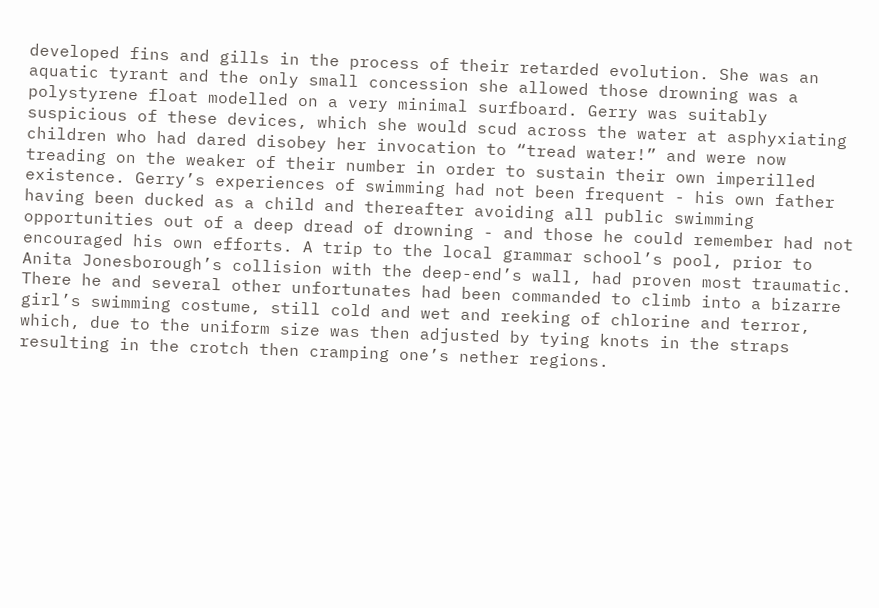developed fins and gills in the process of their retarded evolution. She was an aquatic tyrant and the only small concession she allowed those drowning was a polystyrene float modelled on a very minimal surfboard. Gerry was suitably suspicious of these devices, which she would scud across the water at asphyxiating children who had dared disobey her invocation to “tread water!” and were now treading on the weaker of their number in order to sustain their own imperilled existence. Gerry’s experiences of swimming had not been frequent - his own father having been ducked as a child and thereafter avoiding all public swimming opportunities out of a deep dread of drowning - and those he could remember had not encouraged his own efforts. A trip to the local grammar school’s pool, prior to Anita Jonesborough’s collision with the deep-end’s wall, had proven most traumatic. There he and several other unfortunates had been commanded to climb into a bizarre girl’s swimming costume, still cold and wet and reeking of chlorine and terror, which, due to the uniform size was then adjusted by tying knots in the straps resulting in the crotch then cramping one’s nether regions.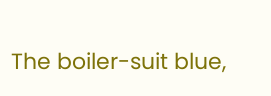The boiler-suit blue,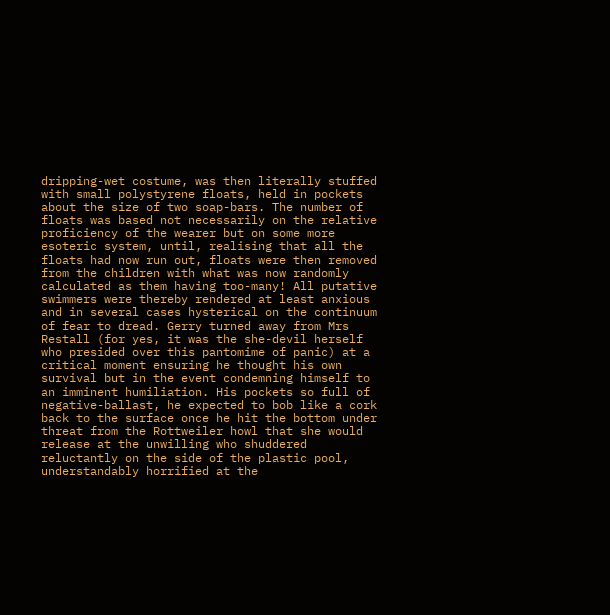dripping-wet costume, was then literally stuffed with small polystyrene floats, held in pockets about the size of two soap-bars. The number of floats was based not necessarily on the relative proficiency of the wearer but on some more esoteric system, until, realising that all the floats had now run out, floats were then removed from the children with what was now randomly calculated as them having too-many! All putative swimmers were thereby rendered at least anxious and in several cases hysterical on the continuum of fear to dread. Gerry turned away from Mrs Restall (for yes, it was the she-devil herself who presided over this pantomime of panic) at a critical moment ensuring he thought his own survival but in the event condemning himself to an imminent humiliation. His pockets so full of negative-ballast, he expected to bob like a cork back to the surface once he hit the bottom under threat from the Rottweiler howl that she would release at the unwilling who shuddered reluctantly on the side of the plastic pool, understandably horrified at the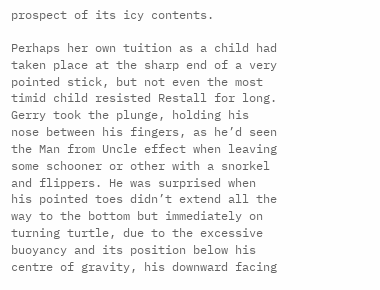prospect of its icy contents.

Perhaps her own tuition as a child had taken place at the sharp end of a very pointed stick, but not even the most timid child resisted Restall for long. Gerry took the plunge, holding his nose between his fingers, as he’d seen the Man from Uncle effect when leaving some schooner or other with a snorkel and flippers. He was surprised when his pointed toes didn’t extend all the way to the bottom but immediately on turning turtle, due to the excessive buoyancy and its position below his centre of gravity, his downward facing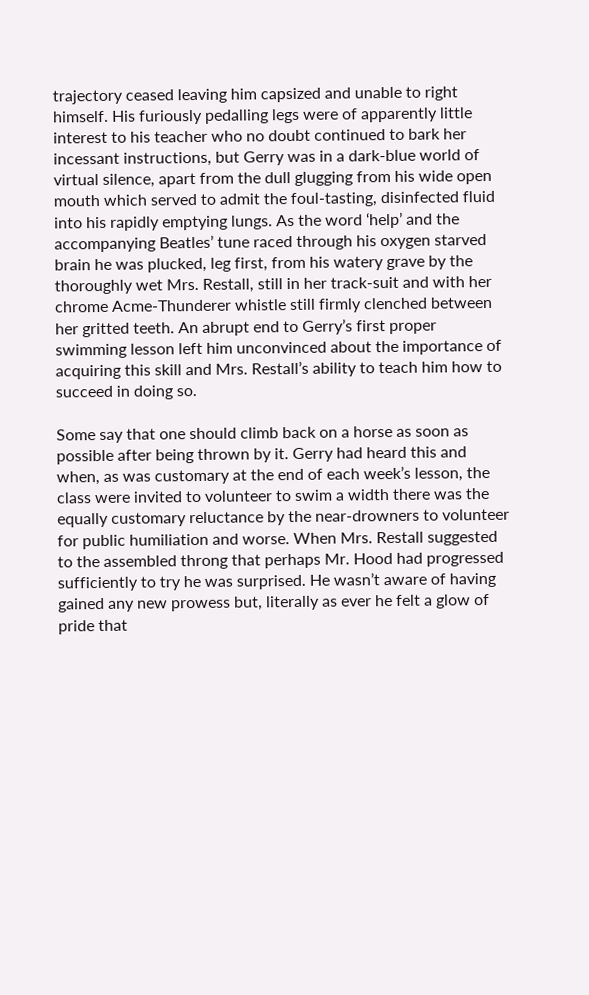trajectory ceased leaving him capsized and unable to right himself. His furiously pedalling legs were of apparently little interest to his teacher who no doubt continued to bark her incessant instructions, but Gerry was in a dark-blue world of virtual silence, apart from the dull glugging from his wide open mouth which served to admit the foul-tasting, disinfected fluid into his rapidly emptying lungs. As the word ‘help’ and the accompanying Beatles’ tune raced through his oxygen starved brain he was plucked, leg first, from his watery grave by the thoroughly wet Mrs. Restall, still in her track-suit and with her chrome Acme-Thunderer whistle still firmly clenched between her gritted teeth. An abrupt end to Gerry’s first proper swimming lesson left him unconvinced about the importance of acquiring this skill and Mrs. Restall’s ability to teach him how to succeed in doing so.

Some say that one should climb back on a horse as soon as possible after being thrown by it. Gerry had heard this and when, as was customary at the end of each week’s lesson, the class were invited to volunteer to swim a width there was the equally customary reluctance by the near-drowners to volunteer for public humiliation and worse. When Mrs. Restall suggested to the assembled throng that perhaps Mr. Hood had progressed sufficiently to try he was surprised. He wasn’t aware of having gained any new prowess but, literally as ever he felt a glow of pride that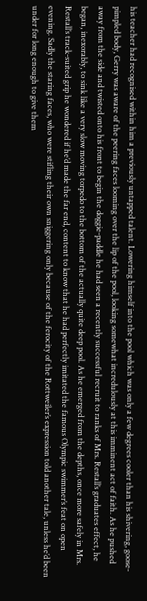his teacher had recognised within him a previously untapped talent. Lowering himself into the pool which was only a few degrees cooler than his shivering, goose-pimpled body, Gerry was aware of the peering faces looming over the lip of the pool, looking somewhat incredulously at this imminent act of faith. As he pushed away from the side and twisted onto his front to begin the doggie-paddle he had seen a recently successful recruit to ranks of Mrs. Restall’s graduates effect, he began, inexorably, to sink like a very slow moving torpedo to the bottom of the actually quite deep pool. As he emerged from the depths, once more safely in Mrs. Restall’s track-suited grip he wondered if he’d made the far end, content to know that he had perfectly imitated the famous Olympic swimmer’s feat on open evening. Sadly the staring faces, who were stifling their own sniggering only because of the ferocity of the Rottweiler’s expression told another tale, unless he’d been under for long enough to give them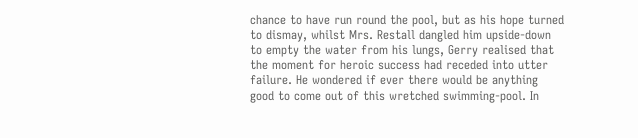chance to have run round the pool, but as his hope turned to dismay, whilst Mrs. Restall dangled him upside-down to empty the water from his lungs, Gerry realised that the moment for heroic success had receded into utter failure. He wondered if ever there would be anything good to come out of this wretched swimming-pool. In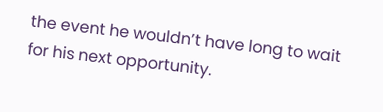the event he wouldn’t have long to wait for his next opportunity.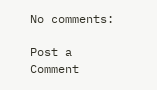No comments:

Post a Comment